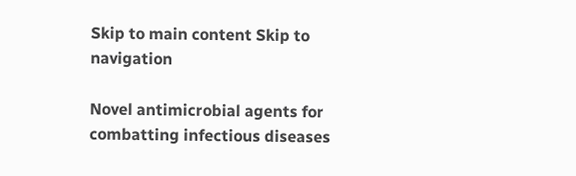Skip to main content Skip to navigation

Novel antimicrobial agents for combatting infectious diseases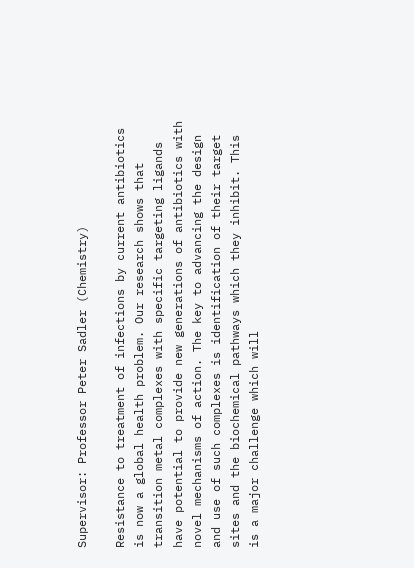Supervisor: Professor Peter Sadler (Chemistry)

Resistance to treatment of infections by current antibiotics is now a global health problem. Our research shows that transition metal complexes with specific targeting ligands have potential to provide new generations of antibiotics with novel mechanisms of action. The key to advancing the design and use of such complexes is identification of their target sites and the biochemical pathways which they inhibit. This is a major challenge which will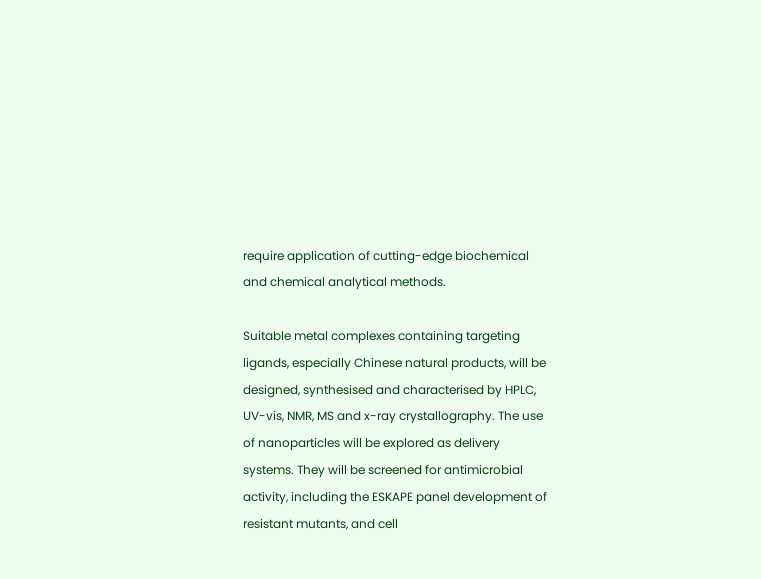require application of cutting-edge biochemical and chemical analytical methods.

Suitable metal complexes containing targeting ligands, especially Chinese natural products, will be designed, synthesised and characterised by HPLC, UV-vis, NMR, MS and x-ray crystallography. The use of nanoparticles will be explored as delivery systems. They will be screened for antimicrobial activity, including the ESKAPE panel development of resistant mutants, and cell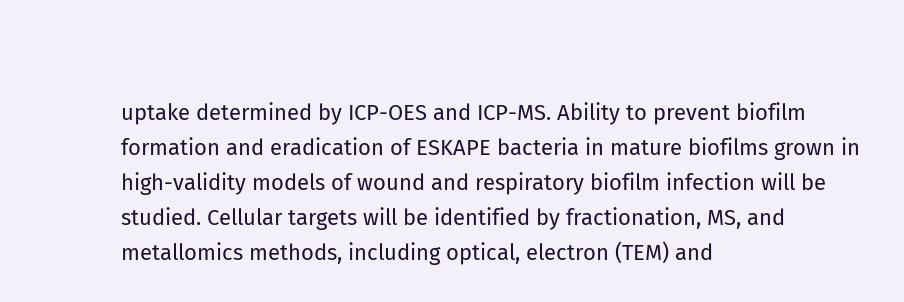uptake determined by ICP-OES and ICP-MS. Ability to prevent biofilm formation and eradication of ESKAPE bacteria in mature biofilms grown in high-validity models of wound and respiratory biofilm infection will be studied. Cellular targets will be identified by fractionation, MS, and metallomics methods, including optical, electron (TEM) and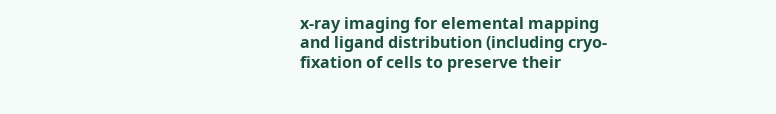x-ray imaging for elemental mapping and ligand distribution (including cryo-fixation of cells to preserve their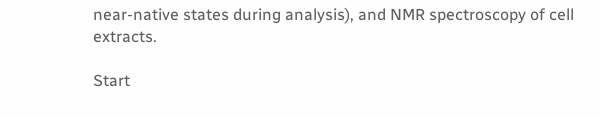near-native states during analysis), and NMR spectroscopy of cell extracts.

Start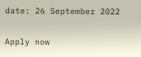date: 26 September 2022

Apply now